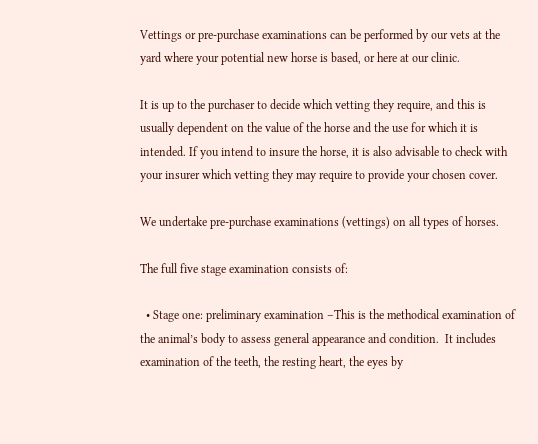Vettings or pre-purchase examinations can be performed by our vets at the yard where your potential new horse is based, or here at our clinic.

It is up to the purchaser to decide which vetting they require, and this is usually dependent on the value of the horse and the use for which it is intended. If you intend to insure the horse, it is also advisable to check with your insurer which vetting they may require to provide your chosen cover.

We undertake pre-purchase examinations (vettings) on all types of horses.

The full five stage examination consists of:

  • Stage one: preliminary examination –This is the methodical examination of the animal’s body to assess general appearance and condition.  It includes examination of the teeth, the resting heart, the eyes by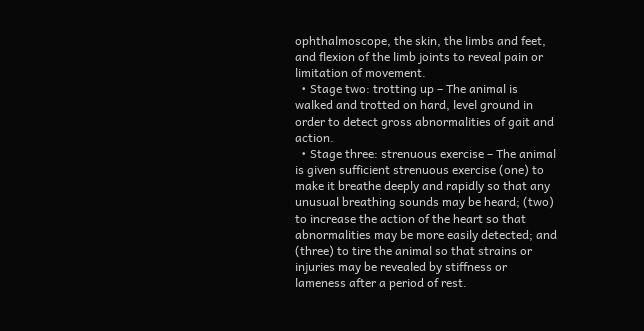ophthalmoscope, the skin, the limbs and feet, and flexion of the limb joints to reveal pain or limitation of movement.
  • Stage two: trotting up – The animal is walked and trotted on hard, level ground in order to detect gross abnormalities of gait and action.
  • Stage three: strenuous exercise – The animal is given sufficient strenuous exercise (one) to make it breathe deeply and rapidly so that any unusual breathing sounds may be heard; (two) to increase the action of the heart so that abnormalities may be more easily detected; and (three) to tire the animal so that strains or injuries may be revealed by stiffness or lameness after a period of rest.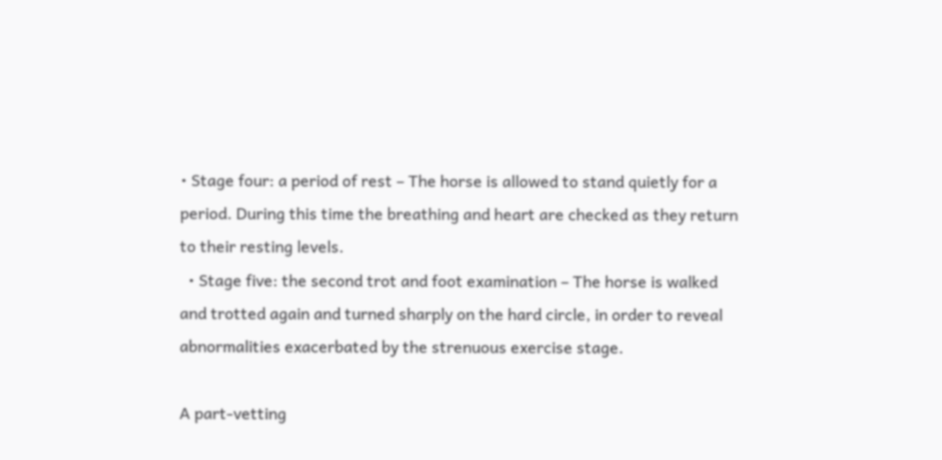• Stage four: a period of rest – The horse is allowed to stand quietly for a period. During this time the breathing and heart are checked as they return to their resting levels.
  • Stage five: the second trot and foot examination – The horse is walked and trotted again and turned sharply on the hard circle, in order to reveal abnormalities exacerbated by the strenuous exercise stage.

A part-vetting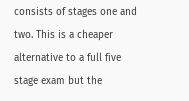consists of stages one and two. This is a cheaper alternative to a full five stage exam but the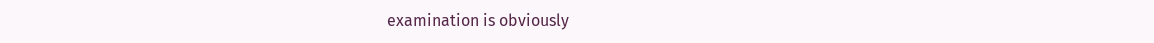examination is obviously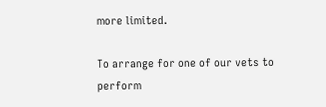more limited.

To arrange for one of our vets to perform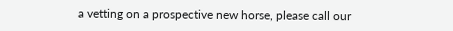a vetting on a prospective new horse, please call our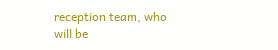reception team, who will be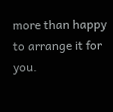more than happy to arrange it for you.